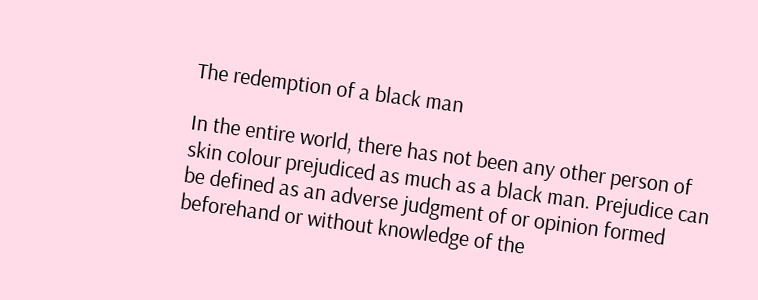The redemption of a black man

In the entire world, there has not been any other person of skin colour prejudiced as much as a black man. Prejudice can be defined as an adverse judgment of or opinion formed beforehand or without knowledge of the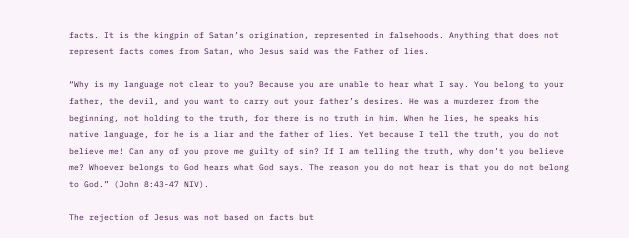facts. It is the kingpin of Satan’s origination, represented in falsehoods. Anything that does not represent facts comes from Satan, who Jesus said was the Father of lies.

“Why is my language not clear to you? Because you are unable to hear what I say. You belong to your father, the devil, and you want to carry out your father’s desires. He was a murderer from the beginning, not holding to the truth, for there is no truth in him. When he lies, he speaks his native language, for he is a liar and the father of lies. Yet because I tell the truth, you do not believe me! Can any of you prove me guilty of sin? If I am telling the truth, why don’t you believe me? Whoever belongs to God hears what God says. The reason you do not hear is that you do not belong to God.” (John 8:43-47 NIV).

The rejection of Jesus was not based on facts but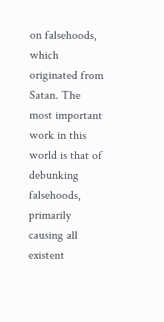on falsehoods, which originated from Satan. The most important work in this world is that of debunking falsehoods, primarily causing all existent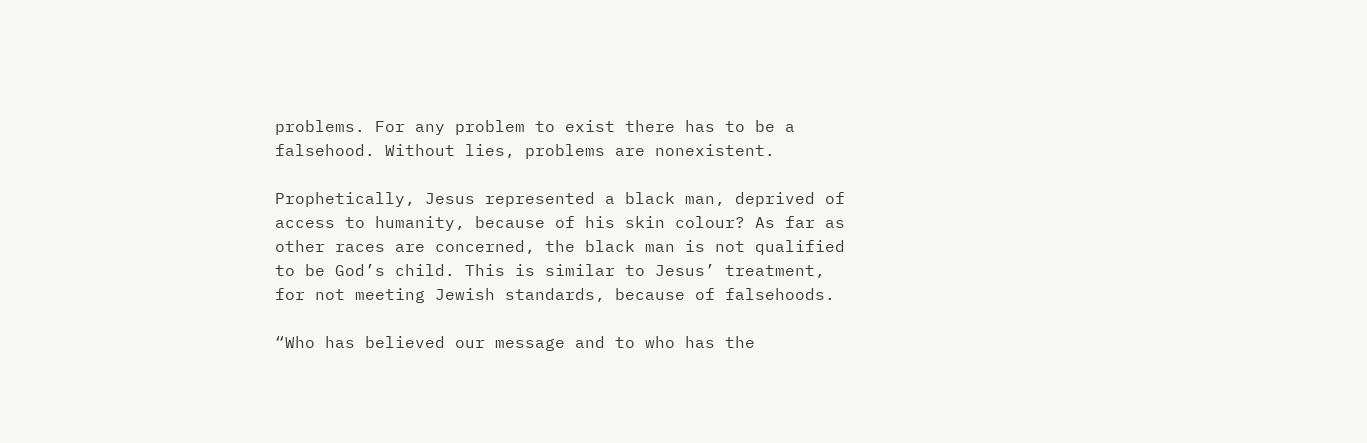problems. For any problem to exist there has to be a falsehood. Without lies, problems are nonexistent.

Prophetically, Jesus represented a black man, deprived of access to humanity, because of his skin colour? As far as other races are concerned, the black man is not qualified to be God’s child. This is similar to Jesus’ treatment, for not meeting Jewish standards, because of falsehoods.

“Who has believed our message and to who has the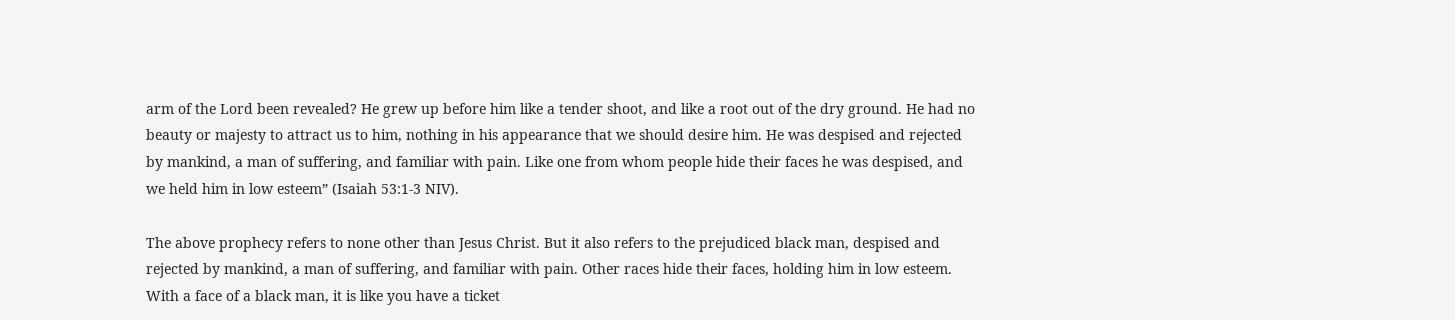arm of the Lord been revealed? He grew up before him like a tender shoot, and like a root out of the dry ground. He had no beauty or majesty to attract us to him, nothing in his appearance that we should desire him. He was despised and rejected by mankind, a man of suffering, and familiar with pain. Like one from whom people hide their faces he was despised, and we held him in low esteem” (Isaiah 53:1-3 NIV).

The above prophecy refers to none other than Jesus Christ. But it also refers to the prejudiced black man, despised and rejected by mankind, a man of suffering, and familiar with pain. Other races hide their faces, holding him in low esteem. With a face of a black man, it is like you have a ticket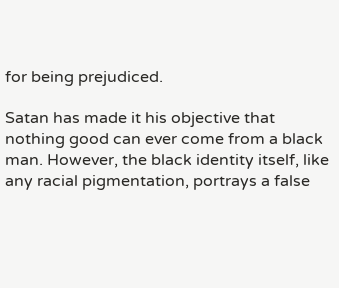for being prejudiced.

Satan has made it his objective that nothing good can ever come from a black man. However, the black identity itself, like any racial pigmentation, portrays a false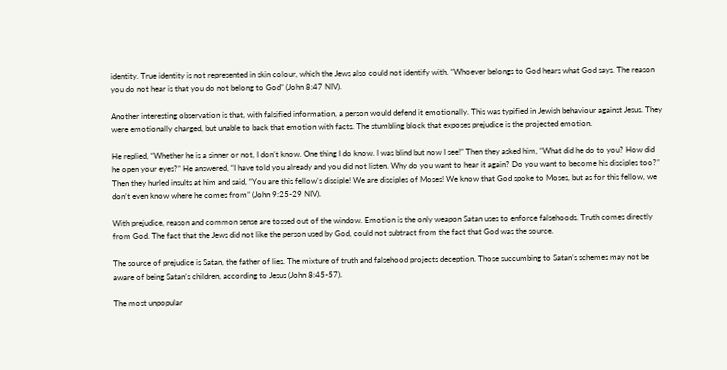identity. True identity is not represented in skin colour, which the Jews also could not identify with. “Whoever belongs to God hears what God says. The reason you do not hear is that you do not belong to God” (John 8:47 NIV).

Another interesting observation is that, with falsified information, a person would defend it emotionally. This was typified in Jewish behaviour against Jesus. They were emotionally charged, but unable to back that emotion with facts. The stumbling block that exposes prejudice is the projected emotion.

He replied, “Whether he is a sinner or not, I don’t know. One thing I do know. I was blind but now I see!” Then they asked him, “What did he do to you? How did he open your eyes?” He answered, “I have told you already and you did not listen. Why do you want to hear it again? Do you want to become his disciples too?” Then they hurled insults at him and said, “You are this fellow’s disciple! We are disciples of Moses! We know that God spoke to Moses, but as for this fellow, we don’t even know where he comes from” (John 9:25-29 NIV).

With prejudice, reason and common sense are tossed out of the window. Emotion is the only weapon Satan uses to enforce falsehoods. Truth comes directly from God. The fact that the Jews did not like the person used by God, could not subtract from the fact that God was the source.

The source of prejudice is Satan, the father of lies. The mixture of truth and falsehood projects deception. Those succumbing to Satan’s schemes may not be aware of being Satan’s children, according to Jesus (John 8:45-57).

The most unpopular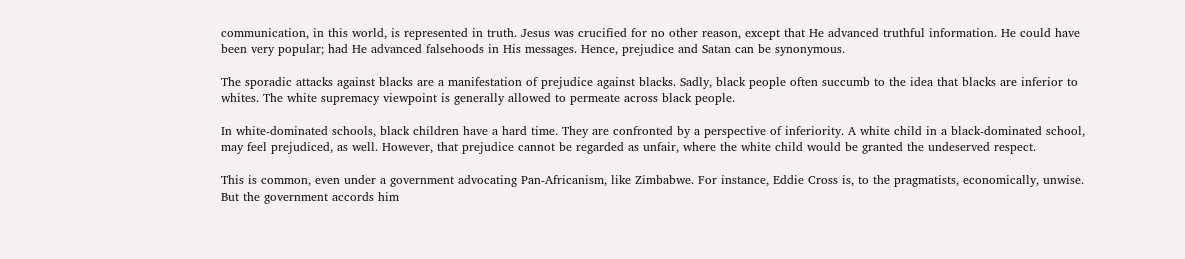communication, in this world, is represented in truth. Jesus was crucified for no other reason, except that He advanced truthful information. He could have been very popular; had He advanced falsehoods in His messages. Hence, prejudice and Satan can be synonymous.

The sporadic attacks against blacks are a manifestation of prejudice against blacks. Sadly, black people often succumb to the idea that blacks are inferior to whites. The white supremacy viewpoint is generally allowed to permeate across black people.

In white-dominated schools, black children have a hard time. They are confronted by a perspective of inferiority. A white child in a black-dominated school, may feel prejudiced, as well. However, that prejudice cannot be regarded as unfair, where the white child would be granted the undeserved respect.

This is common, even under a government advocating Pan-Africanism, like Zimbabwe. For instance, Eddie Cross is, to the pragmatists, economically, unwise. But the government accords him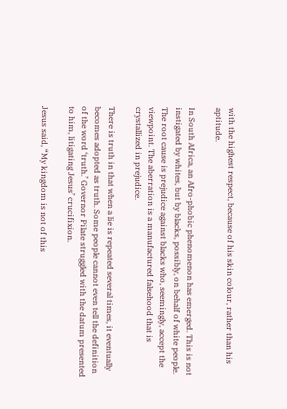with the highest respect, because of his skin colour, rather than his aptitude.

In South Africa, an Afro-phobic phenomenon has emerged. This is not instigated by whites, but by blacks, possibly, on behalf of white people. The root cause is prejudice against blacks who, seemingly, accept the viewpoint. The aberration is a manufactured falsehood that is crystallized in prejudice.

There is truth in that when a lie is repeated several times, it eventually becomes adopted as truth. Some people cannot even tell the definition of the word ‘truth.’ Governor Pilate struggled with the datum presented to him, litigating Jesus’ crucifixion.

Jesus said, “My kingdom is not of this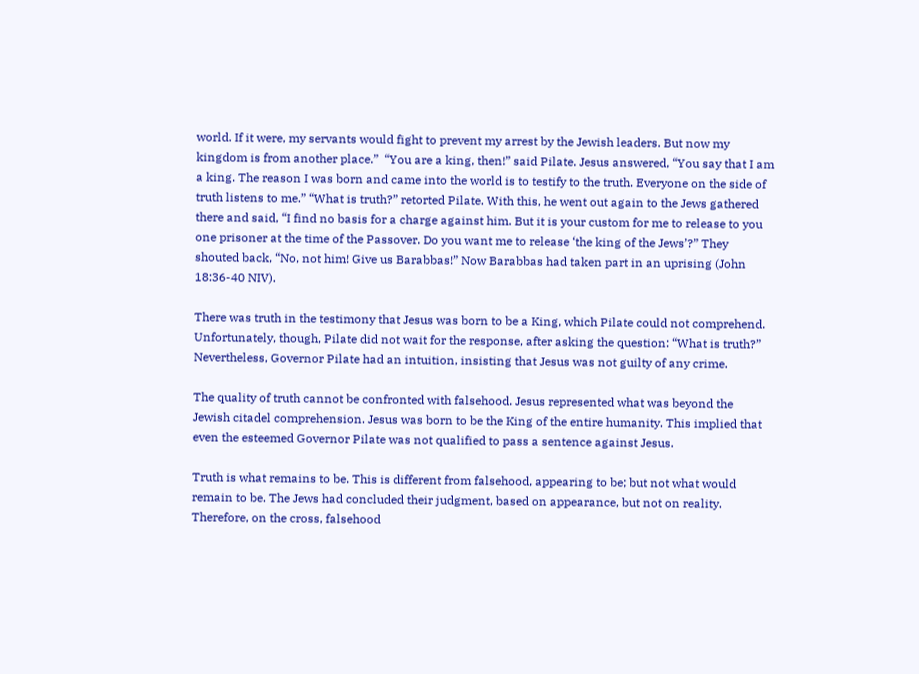world. If it were, my servants would fight to prevent my arrest by the Jewish leaders. But now my kingdom is from another place.”  “You are a king, then!” said Pilate. Jesus answered, “You say that I am a king. The reason I was born and came into the world is to testify to the truth. Everyone on the side of truth listens to me.” “What is truth?” retorted Pilate. With this, he went out again to the Jews gathered there and said, “I find no basis for a charge against him. But it is your custom for me to release to you one prisoner at the time of the Passover. Do you want me to release ‘the king of the Jews’?” They shouted back, “No, not him! Give us Barabbas!” Now Barabbas had taken part in an uprising (John 18:36-40 NIV).

There was truth in the testimony that Jesus was born to be a King, which Pilate could not comprehend. Unfortunately, though, Pilate did not wait for the response, after asking the question: “What is truth?” Nevertheless, Governor Pilate had an intuition, insisting that Jesus was not guilty of any crime.

The quality of truth cannot be confronted with falsehood. Jesus represented what was beyond the Jewish citadel comprehension. Jesus was born to be the King of the entire humanity. This implied that even the esteemed Governor Pilate was not qualified to pass a sentence against Jesus.

Truth is what remains to be. This is different from falsehood, appearing to be; but not what would remain to be. The Jews had concluded their judgment, based on appearance, but not on reality. Therefore, on the cross, falsehood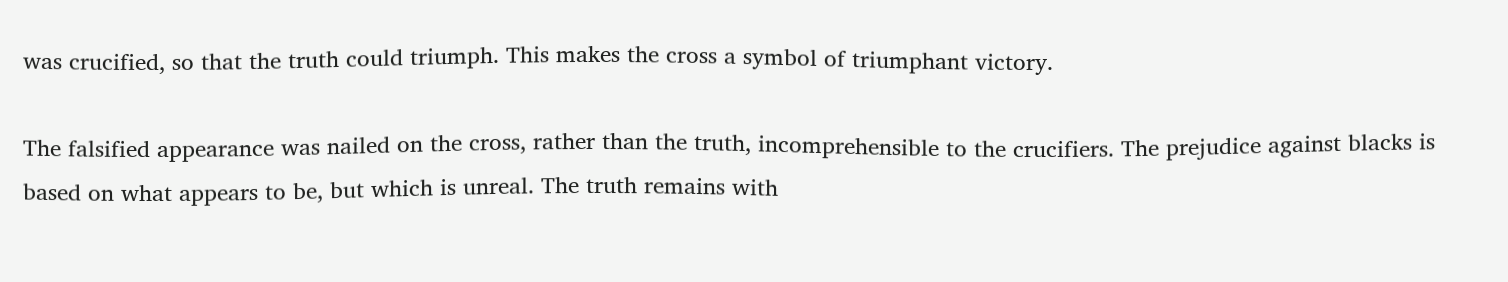was crucified, so that the truth could triumph. This makes the cross a symbol of triumphant victory.

The falsified appearance was nailed on the cross, rather than the truth, incomprehensible to the crucifiers. The prejudice against blacks is based on what appears to be, but which is unreal. The truth remains with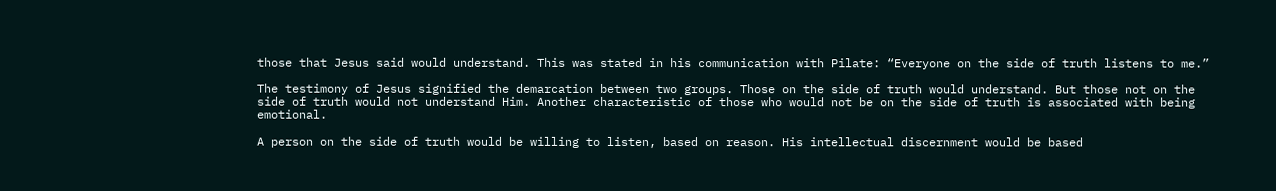those that Jesus said would understand. This was stated in his communication with Pilate: “Everyone on the side of truth listens to me.”

The testimony of Jesus signified the demarcation between two groups. Those on the side of truth would understand. But those not on the side of truth would not understand Him. Another characteristic of those who would not be on the side of truth is associated with being emotional.

A person on the side of truth would be willing to listen, based on reason. His intellectual discernment would be based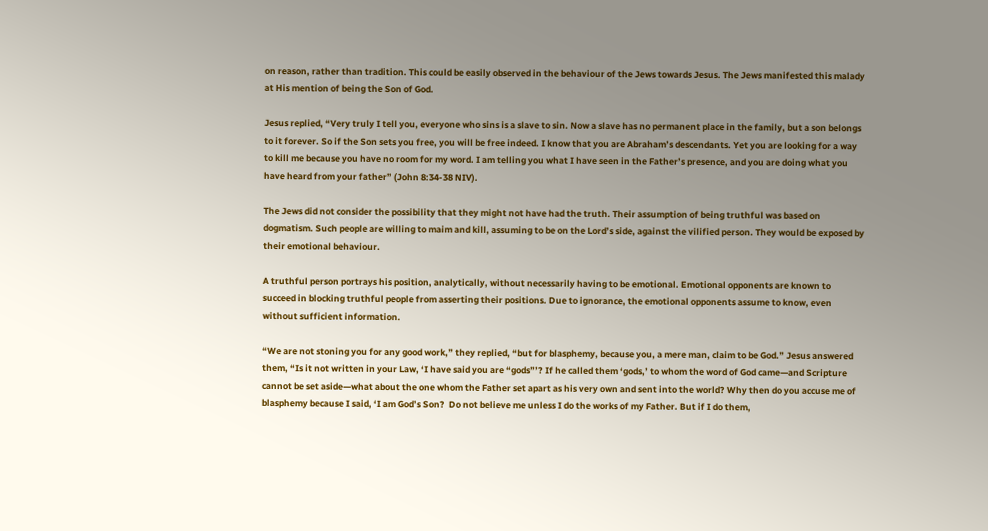on reason, rather than tradition. This could be easily observed in the behaviour of the Jews towards Jesus. The Jews manifested this malady at His mention of being the Son of God.

Jesus replied, “Very truly I tell you, everyone who sins is a slave to sin. Now a slave has no permanent place in the family, but a son belongs to it forever. So if the Son sets you free, you will be free indeed. I know that you are Abraham’s descendants. Yet you are looking for a way to kill me because you have no room for my word. I am telling you what I have seen in the Father’s presence, and you are doing what you have heard from your father” (John 8:34-38 NIV).

The Jews did not consider the possibility that they might not have had the truth. Their assumption of being truthful was based on dogmatism. Such people are willing to maim and kill, assuming to be on the Lord’s side, against the vilified person. They would be exposed by their emotional behaviour.

A truthful person portrays his position, analytically, without necessarily having to be emotional. Emotional opponents are known to succeed in blocking truthful people from asserting their positions. Due to ignorance, the emotional opponents assume to know, even without sufficient information.

“We are not stoning you for any good work,” they replied, “but for blasphemy, because you, a mere man, claim to be God.” Jesus answered them, “Is it not written in your Law, ‘I have said you are “gods”’? If he called them ‘gods,’ to whom the word of God came—and Scripture cannot be set aside—what about the one whom the Father set apart as his very own and sent into the world? Why then do you accuse me of blasphemy because I said, ‘I am God’s Son?  Do not believe me unless I do the works of my Father. But if I do them,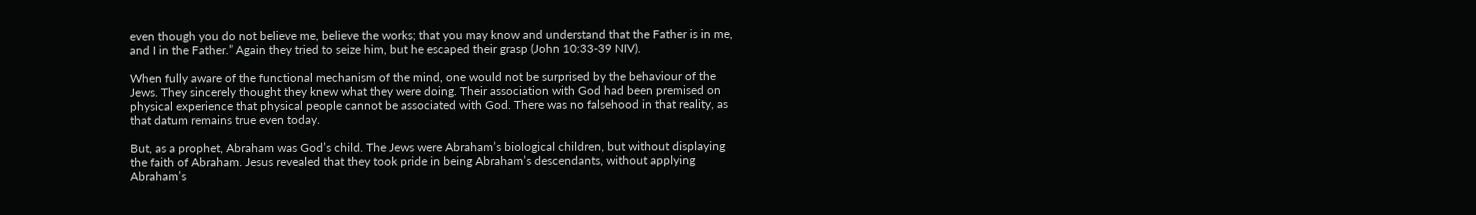even though you do not believe me, believe the works; that you may know and understand that the Father is in me, and I in the Father.” Again they tried to seize him, but he escaped their grasp (John 10:33-39 NIV).

When fully aware of the functional mechanism of the mind, one would not be surprised by the behaviour of the Jews. They sincerely thought they knew what they were doing. Their association with God had been premised on physical experience that physical people cannot be associated with God. There was no falsehood in that reality, as that datum remains true even today.

But, as a prophet, Abraham was God’s child. The Jews were Abraham’s biological children, but without displaying the faith of Abraham. Jesus revealed that they took pride in being Abraham’s descendants, without applying Abraham’s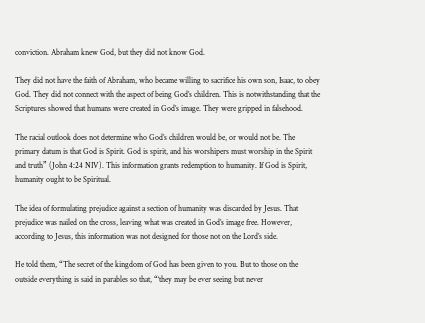conviction. Abraham knew God, but they did not know God.

They did not have the faith of Abraham, who became willing to sacrifice his own son, Isaac, to obey God. They did not connect with the aspect of being God’s children. This is notwithstanding that the Scriptures showed that humans were created in God’s image. They were gripped in falsehood.

The racial outlook does not determine who God’s children would be, or would not be. The primary datum is that God is Spirit. God is spirit, and his worshipers must worship in the Spirit and truth” (John 4:24 NIV). This information grants redemption to humanity. If God is Spirit, humanity ought to be Spiritual.

The idea of formulating prejudice against a section of humanity was discarded by Jesus. That prejudice was nailed on the cross, leaving what was created in God’s image free. However, according to Jesus, this information was not designed for those not on the Lord’s side.

He told them, “The secret of the kingdom of God has been given to you. But to those on the outside everything is said in parables so that, “‘they may be ever seeing but never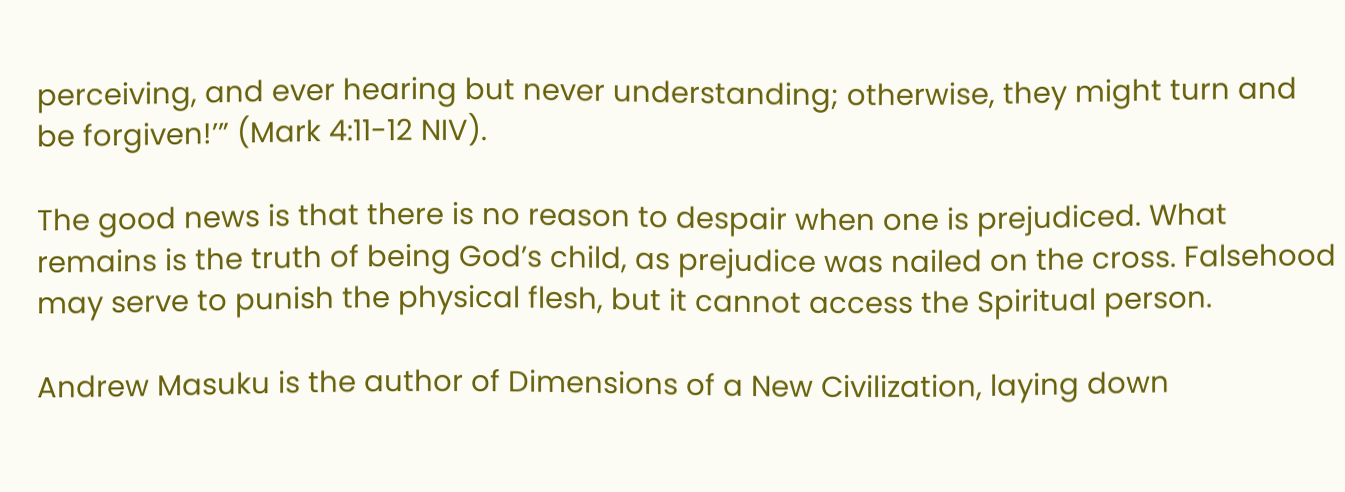perceiving, and ever hearing but never understanding; otherwise, they might turn and be forgiven!’” (Mark 4:11-12 NIV).

The good news is that there is no reason to despair when one is prejudiced. What remains is the truth of being God’s child, as prejudice was nailed on the cross. Falsehood may serve to punish the physical flesh, but it cannot access the Spiritual person.

Andrew Masuku is the author of Dimensions of a New Civilization, laying down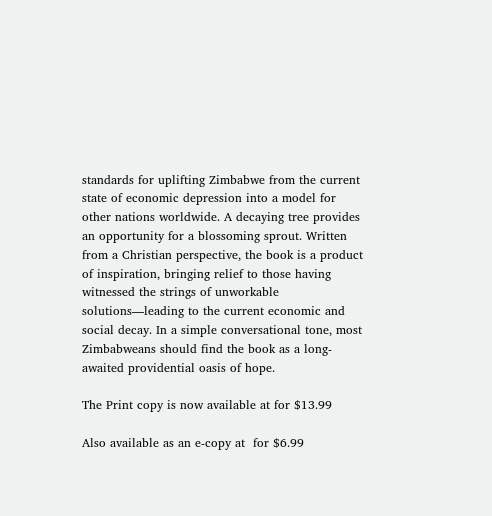standards for uplifting Zimbabwe from the current state of economic depression into a model for other nations worldwide. A decaying tree provides an opportunity for a blossoming sprout. Written from a Christian perspective, the book is a product of inspiration, bringing relief to those having witnessed the strings of unworkable solutions––leading to the current economic and social decay. In a simple conversational tone, most Zimbabweans should find the book as a long-awaited providential oasis of hope.

The Print copy is now available at for $13.99

Also available as an e-copy at  for $6.99